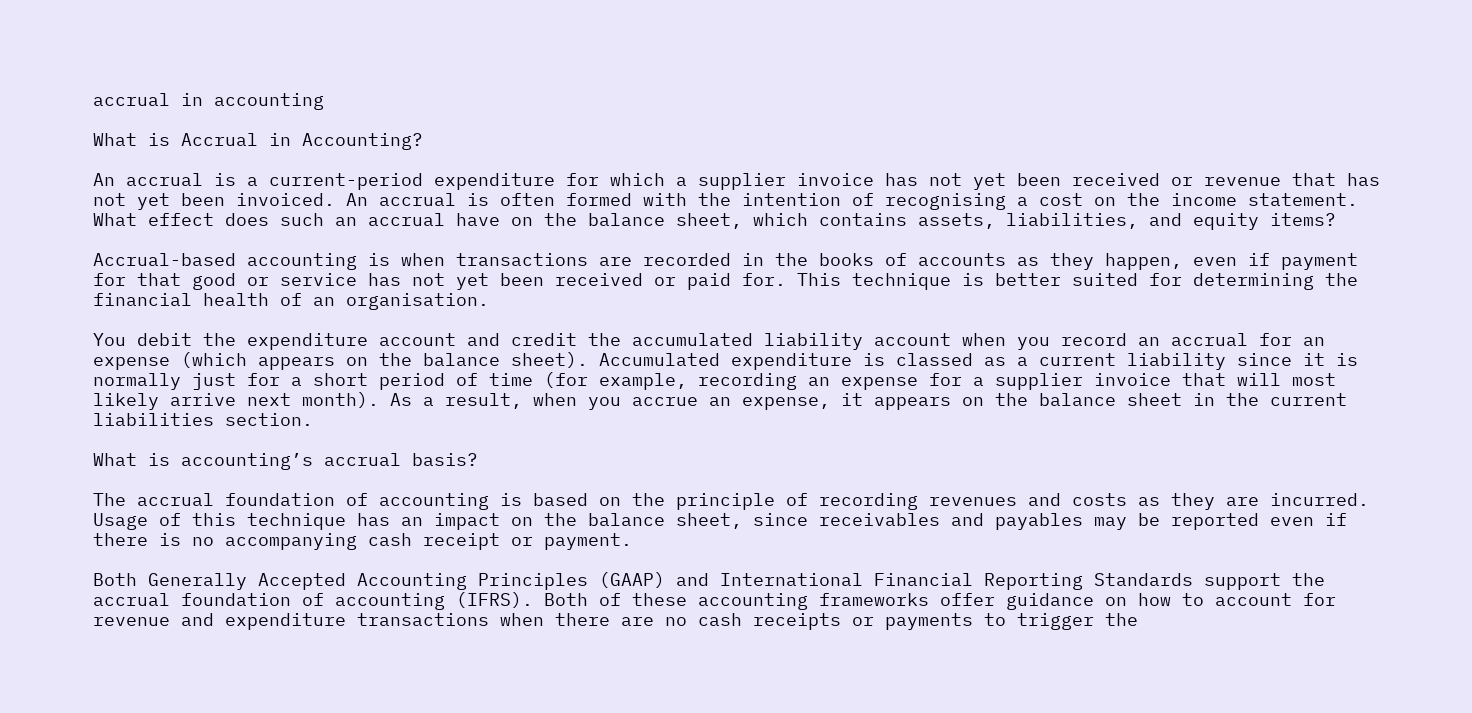accrual in accounting

What is Accrual in Accounting?

An accrual is a current-period expenditure for which a supplier invoice has not yet been received or revenue that has not yet been invoiced. An accrual is often formed with the intention of recognising a cost on the income statement. What effect does such an accrual have on the balance sheet, which contains assets, liabilities, and equity items?

Accrual-based accounting is when transactions are recorded in the books of accounts as they happen, even if payment for that good or service has not yet been received or paid for. This technique is better suited for determining the financial health of an organisation.

You debit the expenditure account and credit the accumulated liability account when you record an accrual for an expense (which appears on the balance sheet). Accumulated expenditure is classed as a current liability since it is normally just for a short period of time (for example, recording an expense for a supplier invoice that will most likely arrive next month). As a result, when you accrue an expense, it appears on the balance sheet in the current liabilities section.

What is accounting’s accrual basis?

The accrual foundation of accounting is based on the principle of recording revenues and costs as they are incurred. Usage of this technique has an impact on the balance sheet, since receivables and payables may be reported even if there is no accompanying cash receipt or payment.

Both Generally Accepted Accounting Principles (GAAP) and International Financial Reporting Standards support the accrual foundation of accounting (IFRS). Both of these accounting frameworks offer guidance on how to account for revenue and expenditure transactions when there are no cash receipts or payments to trigger the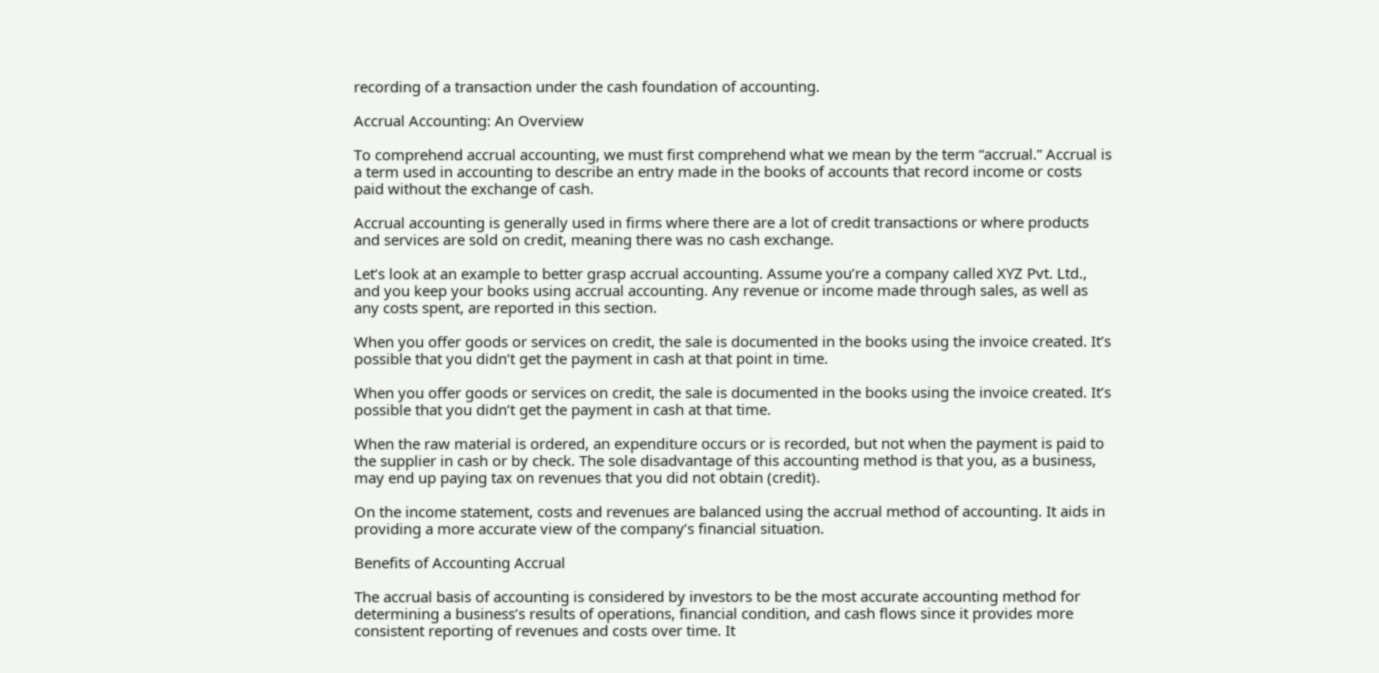recording of a transaction under the cash foundation of accounting.

Accrual Accounting: An Overview

To comprehend accrual accounting, we must first comprehend what we mean by the term “accrual.” Accrual is a term used in accounting to describe an entry made in the books of accounts that record income or costs paid without the exchange of cash.

Accrual accounting is generally used in firms where there are a lot of credit transactions or where products and services are sold on credit, meaning there was no cash exchange.

Let’s look at an example to better grasp accrual accounting. Assume you’re a company called XYZ Pvt. Ltd., and you keep your books using accrual accounting. Any revenue or income made through sales, as well as any costs spent, are reported in this section.

When you offer goods or services on credit, the sale is documented in the books using the invoice created. It’s possible that you didn’t get the payment in cash at that point in time.

When you offer goods or services on credit, the sale is documented in the books using the invoice created. It’s possible that you didn’t get the payment in cash at that time.

When the raw material is ordered, an expenditure occurs or is recorded, but not when the payment is paid to the supplier in cash or by check. The sole disadvantage of this accounting method is that you, as a business, may end up paying tax on revenues that you did not obtain (credit).

On the income statement, costs and revenues are balanced using the accrual method of accounting. It aids in providing a more accurate view of the company’s financial situation.

Benefits of Accounting Accrual

The accrual basis of accounting is considered by investors to be the most accurate accounting method for determining a business’s results of operations, financial condition, and cash flows since it provides more consistent reporting of revenues and costs over time. It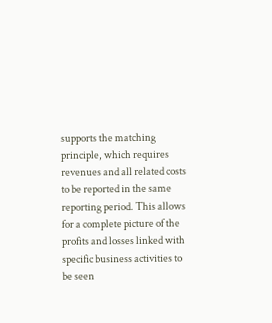supports the matching principle, which requires revenues and all related costs to be reported in the same reporting period. This allows for a complete picture of the profits and losses linked with specific business activities to be seen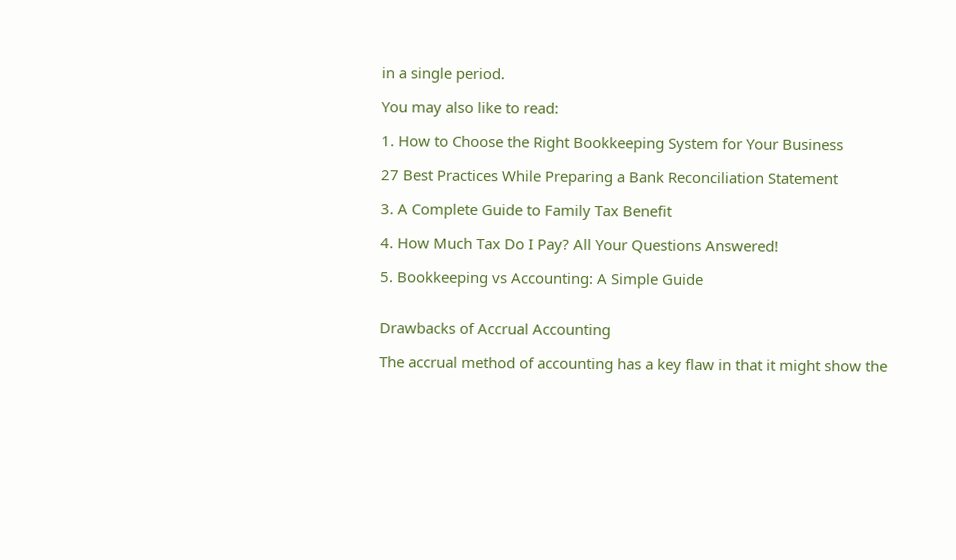in a single period.

You may also like to read:

1. How to Choose the Right Bookkeeping System for Your Business

27 Best Practices While Preparing a Bank Reconciliation Statement

3. A Complete Guide to Family Tax Benefit

4. How Much Tax Do I Pay? All Your Questions Answered!

5. Bookkeeping vs Accounting: A Simple Guide


Drawbacks of Accrual Accounting

The accrual method of accounting has a key flaw in that it might show the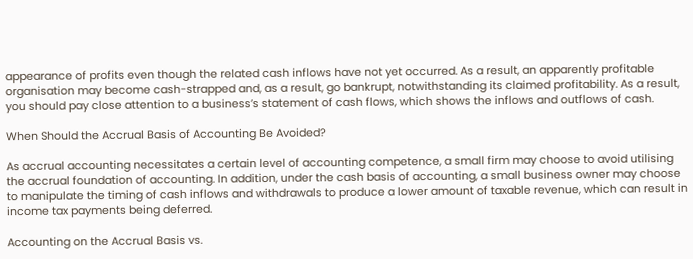appearance of profits even though the related cash inflows have not yet occurred. As a result, an apparently profitable organisation may become cash-strapped and, as a result, go bankrupt, notwithstanding its claimed profitability. As a result, you should pay close attention to a business’s statement of cash flows, which shows the inflows and outflows of cash.

When Should the Accrual Basis of Accounting Be Avoided?

As accrual accounting necessitates a certain level of accounting competence, a small firm may choose to avoid utilising the accrual foundation of accounting. In addition, under the cash basis of accounting, a small business owner may choose to manipulate the timing of cash inflows and withdrawals to produce a lower amount of taxable revenue, which can result in income tax payments being deferred.

Accounting on the Accrual Basis vs.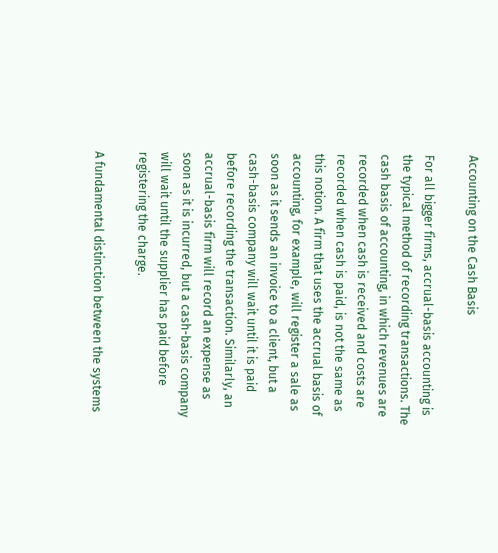Accounting on the Cash Basis

For all bigger firms, accrual-basis accounting is the typical method of recording transactions. The cash basis of accounting, in which revenues are recorded when cash is received and costs are recorded when cash is paid, is not the same as this notion. A firm that uses the accrual basis of accounting, for example, will register a sale as soon as it sends an invoice to a client, but a cash-basis company will wait until it is paid before recording the transaction. Similarly, an accrual-basis firm will record an expense as soon as it is incurred, but a cash-basis company will wait until the supplier has paid before registering the charge.

A fundamental distinction between the systems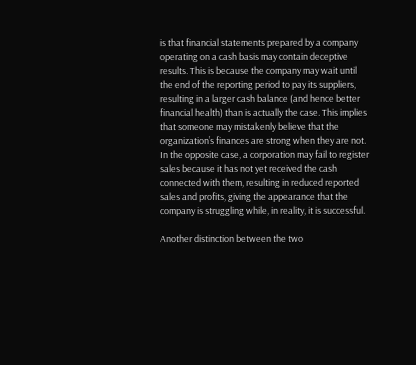is that financial statements prepared by a company operating on a cash basis may contain deceptive results. This is because the company may wait until the end of the reporting period to pay its suppliers, resulting in a larger cash balance (and hence better financial health) than is actually the case. This implies that someone may mistakenly believe that the organization’s finances are strong when they are not. In the opposite case, a corporation may fail to register sales because it has not yet received the cash connected with them, resulting in reduced reported sales and profits, giving the appearance that the company is struggling while, in reality, it is successful.

Another distinction between the two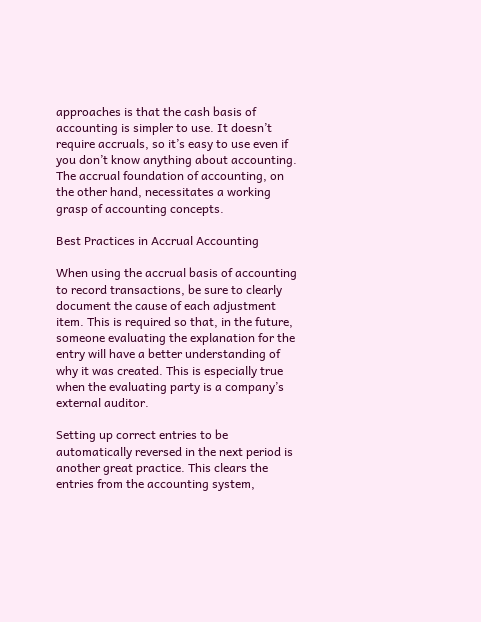approaches is that the cash basis of accounting is simpler to use. It doesn’t require accruals, so it’s easy to use even if you don’t know anything about accounting. The accrual foundation of accounting, on the other hand, necessitates a working grasp of accounting concepts.

Best Practices in Accrual Accounting

When using the accrual basis of accounting to record transactions, be sure to clearly document the cause of each adjustment item. This is required so that, in the future, someone evaluating the explanation for the entry will have a better understanding of why it was created. This is especially true when the evaluating party is a company’s external auditor.

Setting up correct entries to be automatically reversed in the next period is another great practice. This clears the entries from the accounting system,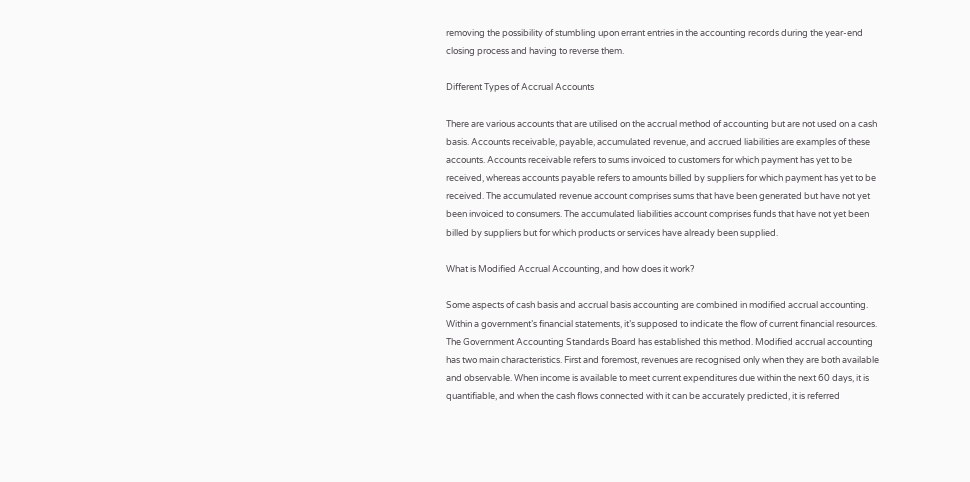removing the possibility of stumbling upon errant entries in the accounting records during the year-end closing process and having to reverse them.

Different Types of Accrual Accounts

There are various accounts that are utilised on the accrual method of accounting but are not used on a cash basis. Accounts receivable, payable, accumulated revenue, and accrued liabilities are examples of these accounts. Accounts receivable refers to sums invoiced to customers for which payment has yet to be received, whereas accounts payable refers to amounts billed by suppliers for which payment has yet to be received. The accumulated revenue account comprises sums that have been generated but have not yet been invoiced to consumers. The accumulated liabilities account comprises funds that have not yet been billed by suppliers but for which products or services have already been supplied.

What is Modified Accrual Accounting, and how does it work?

Some aspects of cash basis and accrual basis accounting are combined in modified accrual accounting. Within a government’s financial statements, it’s supposed to indicate the flow of current financial resources. The Government Accounting Standards Board has established this method. Modified accrual accounting has two main characteristics. First and foremost, revenues are recognised only when they are both available and observable. When income is available to meet current expenditures due within the next 60 days, it is quantifiable, and when the cash flows connected with it can be accurately predicted, it is referred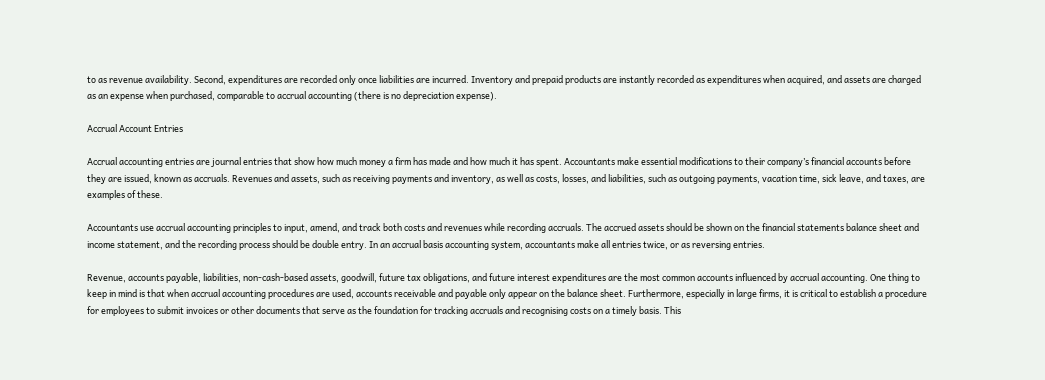to as revenue availability. Second, expenditures are recorded only once liabilities are incurred. Inventory and prepaid products are instantly recorded as expenditures when acquired, and assets are charged as an expense when purchased, comparable to accrual accounting (there is no depreciation expense).

Accrual Account Entries

Accrual accounting entries are journal entries that show how much money a firm has made and how much it has spent. Accountants make essential modifications to their company’s financial accounts before they are issued, known as accruals. Revenues and assets, such as receiving payments and inventory, as well as costs, losses, and liabilities, such as outgoing payments, vacation time, sick leave, and taxes, are examples of these.

Accountants use accrual accounting principles to input, amend, and track both costs and revenues while recording accruals. The accrued assets should be shown on the financial statements balance sheet and income statement, and the recording process should be double entry. In an accrual basis accounting system, accountants make all entries twice, or as reversing entries.

Revenue, accounts payable, liabilities, non-cash-based assets, goodwill, future tax obligations, and future interest expenditures are the most common accounts influenced by accrual accounting. One thing to keep in mind is that when accrual accounting procedures are used, accounts receivable and payable only appear on the balance sheet. Furthermore, especially in large firms, it is critical to establish a procedure for employees to submit invoices or other documents that serve as the foundation for tracking accruals and recognising costs on a timely basis. This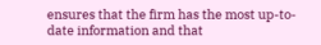ensures that the firm has the most up-to-date information and that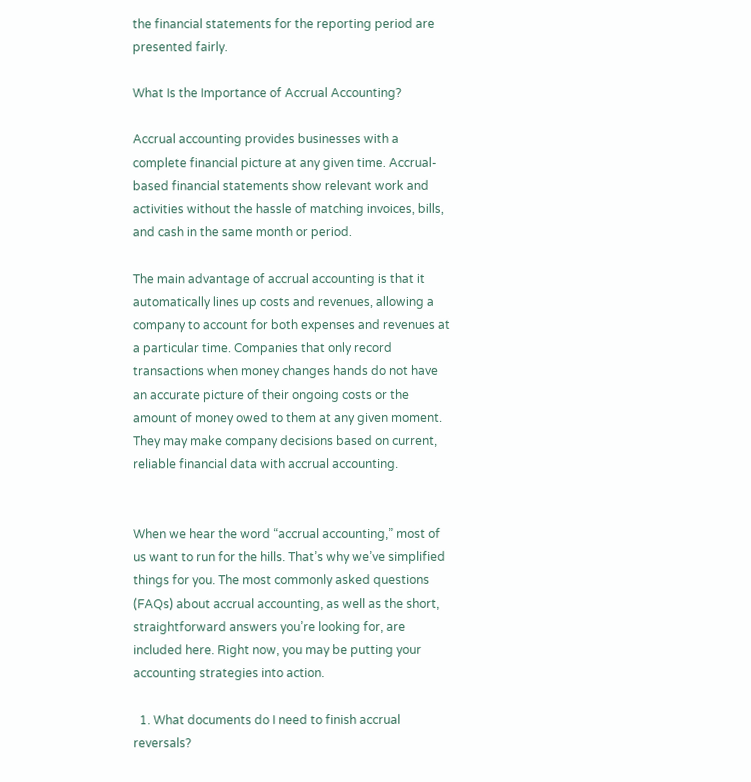the financial statements for the reporting period are presented fairly.

What Is the Importance of Accrual Accounting?

Accrual accounting provides businesses with a complete financial picture at any given time. Accrual-based financial statements show relevant work and activities without the hassle of matching invoices, bills, and cash in the same month or period.

The main advantage of accrual accounting is that it automatically lines up costs and revenues, allowing a company to account for both expenses and revenues at a particular time. Companies that only record transactions when money changes hands do not have an accurate picture of their ongoing costs or the amount of money owed to them at any given moment. They may make company decisions based on current, reliable financial data with accrual accounting.


When we hear the word “accrual accounting,” most of us want to run for the hills. That’s why we’ve simplified things for you. The most commonly asked questions (FAQs) about accrual accounting, as well as the short, straightforward answers you’re looking for, are included here. Right now, you may be putting your accounting strategies into action.

  1. What documents do I need to finish accrual reversals?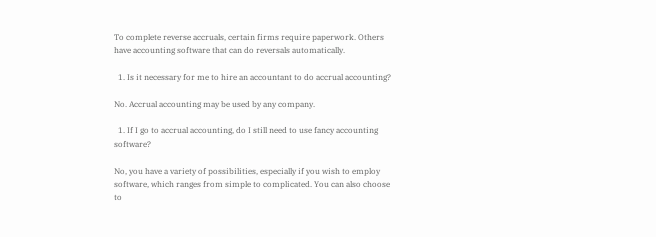To complete reverse accruals, certain firms require paperwork. Others have accounting software that can do reversals automatically.

  1. Is it necessary for me to hire an accountant to do accrual accounting?

No. Accrual accounting may be used by any company.

  1. If I go to accrual accounting, do I still need to use fancy accounting software?

No, you have a variety of possibilities, especially if you wish to employ software, which ranges from simple to complicated. You can also choose to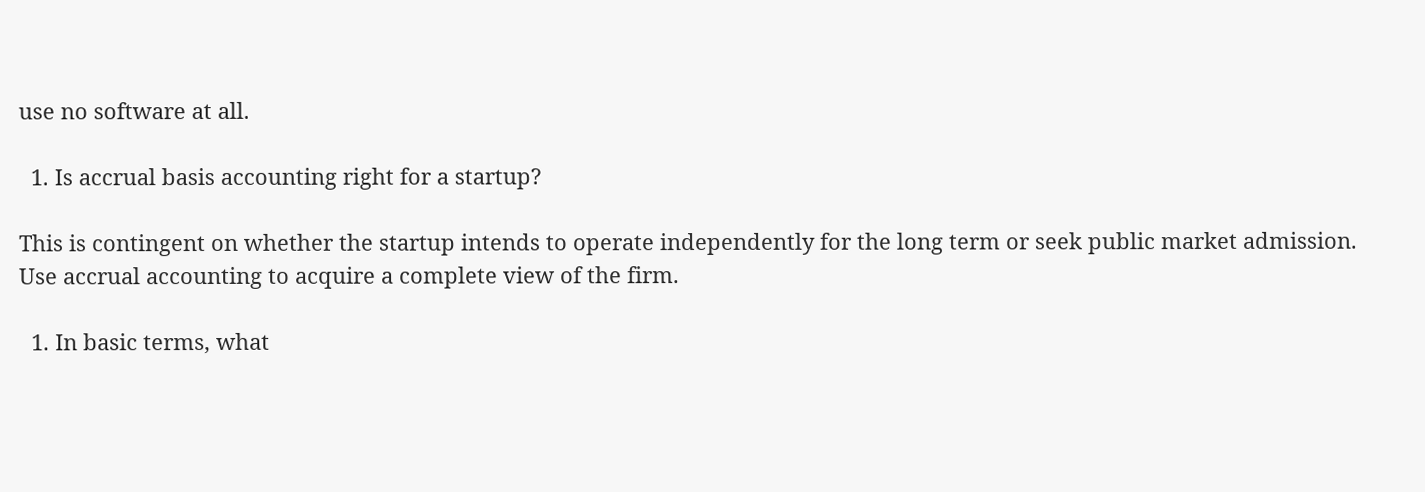use no software at all.

  1. Is accrual basis accounting right for a startup?

This is contingent on whether the startup intends to operate independently for the long term or seek public market admission. Use accrual accounting to acquire a complete view of the firm.

  1. In basic terms, what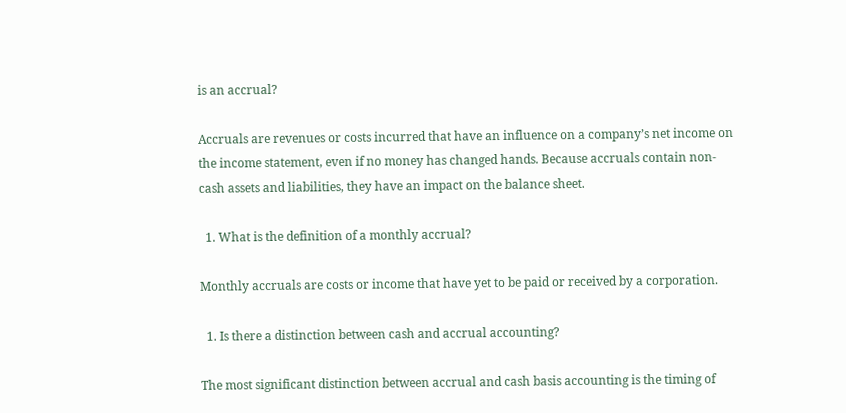is an accrual?

Accruals are revenues or costs incurred that have an influence on a company’s net income on the income statement, even if no money has changed hands. Because accruals contain non-cash assets and liabilities, they have an impact on the balance sheet.

  1. What is the definition of a monthly accrual?

Monthly accruals are costs or income that have yet to be paid or received by a corporation.

  1. Is there a distinction between cash and accrual accounting?

The most significant distinction between accrual and cash basis accounting is the timing of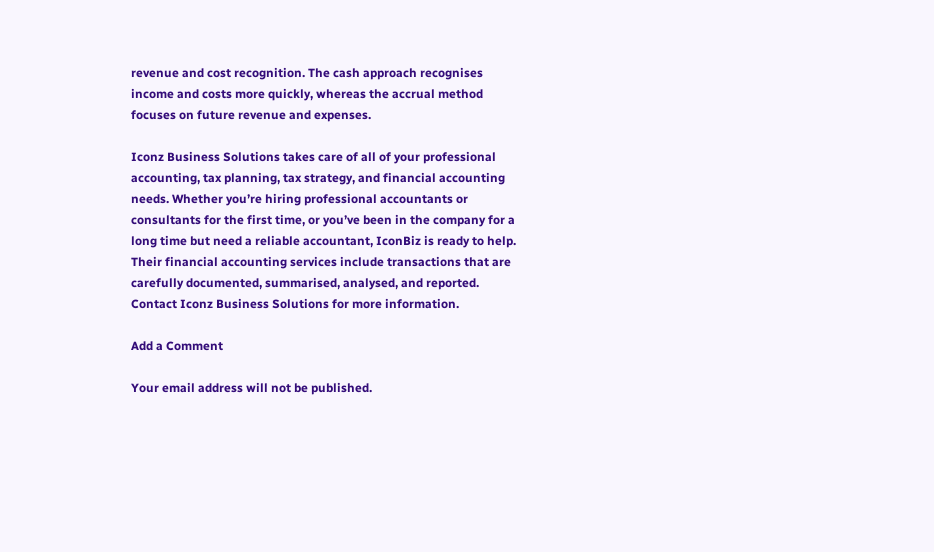revenue and cost recognition. The cash approach recognises income and costs more quickly, whereas the accrual method focuses on future revenue and expenses.

Iconz Business Solutions takes care of all of your professional accounting, tax planning, tax strategy, and financial accounting needs. Whether you’re hiring professional accountants or consultants for the first time, or you’ve been in the company for a long time but need a reliable accountant, IconBiz is ready to help. Their financial accounting services include transactions that are carefully documented, summarised, analysed, and reported. Contact Iconz Business Solutions for more information.

Add a Comment

Your email address will not be published.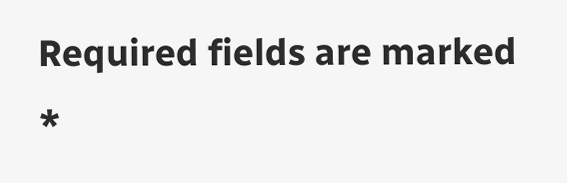Required fields are marked *